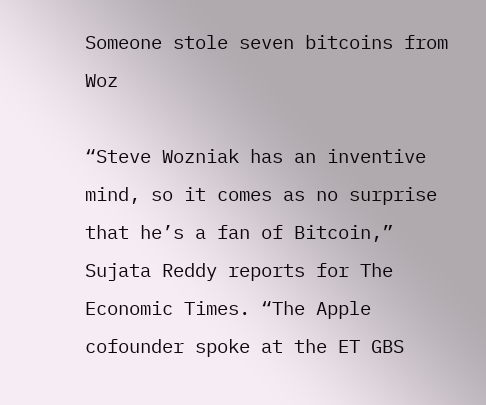Someone stole seven bitcoins from Woz

“Steve Wozniak has an inventive mind, so it comes as no surprise that he’s a fan of Bitcoin,” Sujata Reddy reports for The Economic Times. “The Apple cofounder spoke at the ET GBS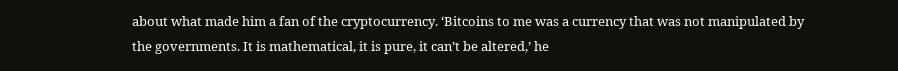about what made him a fan of the cryptocurrency. ‘Bitcoins to me was a currency that was not manipulated by the governments. It is mathematical, it is pure, it can’t be altered,’ he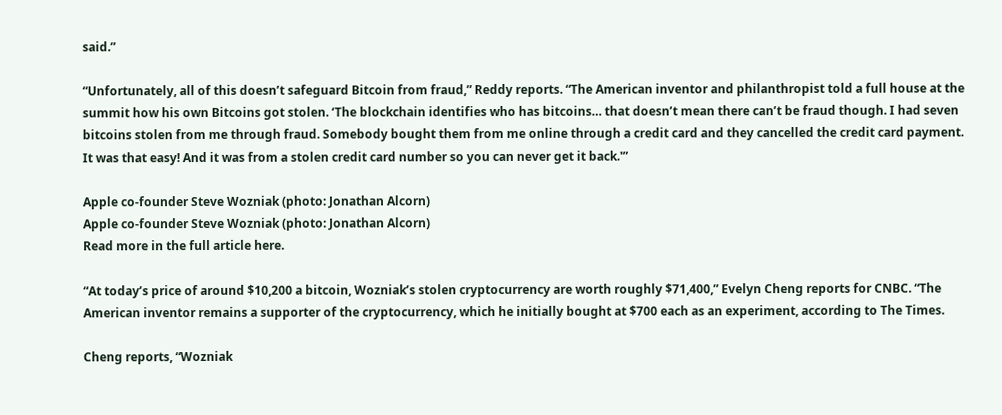said.”

“Unfortunately, all of this doesn’t safeguard Bitcoin from fraud,” Reddy reports. “The American inventor and philanthropist told a full house at the summit how his own Bitcoins got stolen. ‘The blockchain identifies who has bitcoins… that doesn’t mean there can’t be fraud though. I had seven bitcoins stolen from me through fraud. Somebody bought them from me online through a credit card and they cancelled the credit card payment. It was that easy! And it was from a stolen credit card number so you can never get it back.'”

Apple co-founder Steve Wozniak (photo: Jonathan Alcorn)
Apple co-founder Steve Wozniak (photo: Jonathan Alcorn)
Read more in the full article here.

“At today’s price of around $10,200 a bitcoin, Wozniak’s stolen cryptocurrency are worth roughly $71,400,” Evelyn Cheng reports for CNBC. “The American inventor remains a supporter of the cryptocurrency, which he initially bought at $700 each as an experiment, according to The Times.

Cheng reports, “Wozniak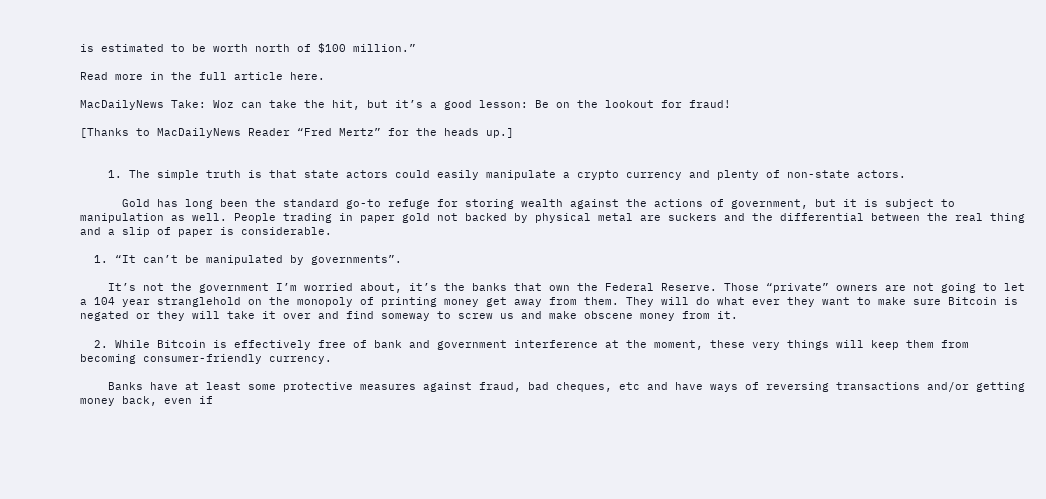is estimated to be worth north of $100 million.”

Read more in the full article here.

MacDailyNews Take: Woz can take the hit, but it’s a good lesson: Be on the lookout for fraud!

[Thanks to MacDailyNews Reader “Fred Mertz” for the heads up.]


    1. The simple truth is that state actors could easily manipulate a crypto currency and plenty of non-state actors.

      Gold has long been the standard go-to refuge for storing wealth against the actions of government, but it is subject to manipulation as well. People trading in paper gold not backed by physical metal are suckers and the differential between the real thing and a slip of paper is considerable.

  1. “It can’t be manipulated by governments”.

    It’s not the government I’m worried about, it’s the banks that own the Federal Reserve. Those “private” owners are not going to let a 104 year stranglehold on the monopoly of printing money get away from them. They will do what ever they want to make sure Bitcoin is negated or they will take it over and find someway to screw us and make obscene money from it.

  2. While Bitcoin is effectively free of bank and government interference at the moment, these very things will keep them from becoming consumer-friendly currency.

    Banks have at least some protective measures against fraud, bad cheques, etc and have ways of reversing transactions and/or getting money back, even if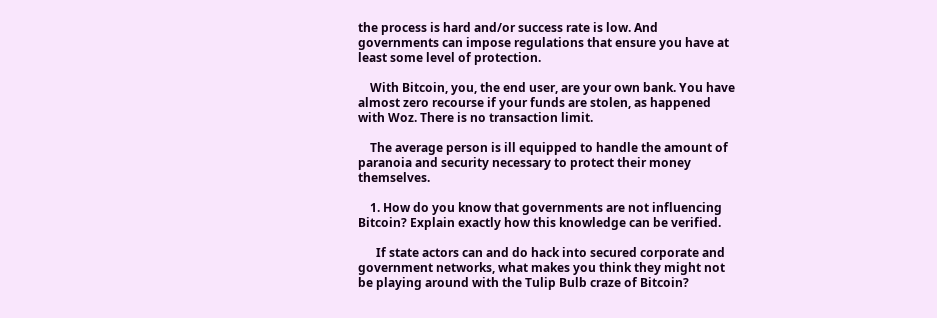the process is hard and/or success rate is low. And governments can impose regulations that ensure you have at least some level of protection.

    With Bitcoin, you, the end user, are your own bank. You have almost zero recourse if your funds are stolen, as happened with Woz. There is no transaction limit.

    The average person is ill equipped to handle the amount of paranoia and security necessary to protect their money themselves.

    1. How do you know that governments are not influencing Bitcoin? Explain exactly how this knowledge can be verified.

      If state actors can and do hack into secured corporate and government networks, what makes you think they might not be playing around with the Tulip Bulb craze of Bitcoin?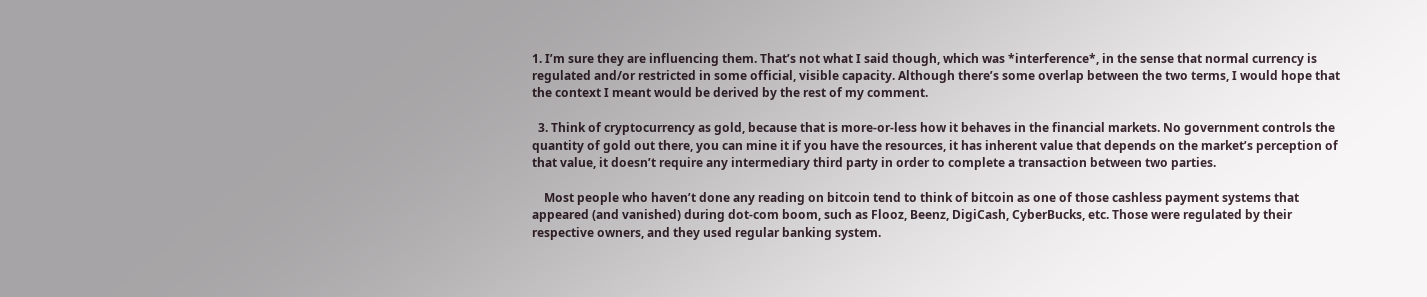1. I’m sure they are influencing them. That’s not what I said though, which was *interference*, in the sense that normal currency is regulated and/or restricted in some official, visible capacity. Although there’s some overlap between the two terms, I would hope that the context I meant would be derived by the rest of my comment.

  3. Think of cryptocurrency as gold, because that is more-or-less how it behaves in the financial markets. No government controls the quantity of gold out there, you can mine it if you have the resources, it has inherent value that depends on the market’s perception of that value, it doesn’t require any intermediary third party in order to complete a transaction between two parties.

    Most people who haven’t done any reading on bitcoin tend to think of bitcoin as one of those cashless payment systems that appeared (and vanished) during dot-com boom, such as Flooz, Beenz, DigiCash, CyberBucks, etc. Those were regulated by their respective owners, and they used regular banking system.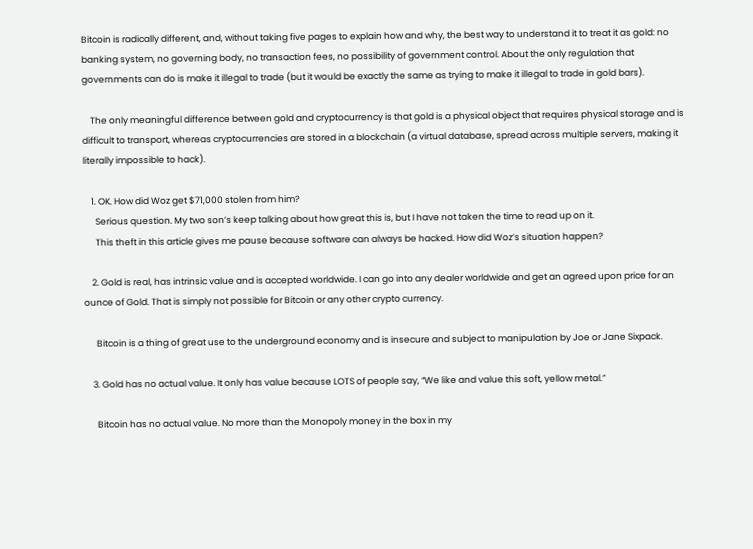Bitcoin is radically different, and, without taking five pages to explain how and why, the best way to understand it to treat it as gold: no banking system, no governing body, no transaction fees, no possibility of government control. About the only regulation that governments can do is make it illegal to trade (but it would be exactly the same as trying to make it illegal to trade in gold bars).

    The only meaningful difference between gold and cryptocurrency is that gold is a physical object that requires physical storage and is difficult to transport, whereas cryptocurrencies are stored in a blockchain (a virtual database, spread across multiple servers, making it literally impossible to hack).

    1. OK. How did Woz get $71,000 stolen from him?
      Serious question. My two son’s keep talking about how great this is, but I have not taken the time to read up on it.
      This theft in this article gives me pause because software can always be hacked. How did Woz’s situation happen?

    2. Gold is real, has intrinsic value and is accepted worldwide. I can go into any dealer worldwide and get an agreed upon price for an ounce of Gold. That is simply not possible for Bitcoin or any other crypto currency.

      Bitcoin is a thing of great use to the underground economy and is insecure and subject to manipulation by Joe or Jane Sixpack.

    3. Gold has no actual value. It only has value because LOTS of people say, “We like and value this soft, yellow metal.”

      Bitcoin has no actual value. No more than the Monopoly money in the box in my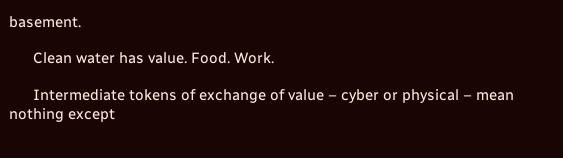basement.

      Clean water has value. Food. Work.

      Intermediate tokens of exchange of value – cyber or physical – mean nothing except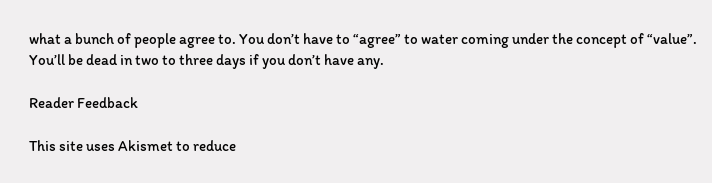what a bunch of people agree to. You don’t have to “agree” to water coming under the concept of “value”. You’ll be dead in two to three days if you don’t have any.

Reader Feedback

This site uses Akismet to reduce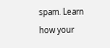spam. Learn how your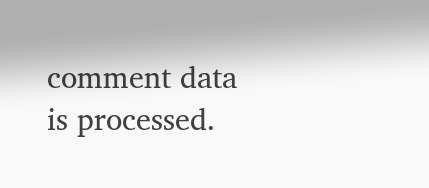comment data is processed.